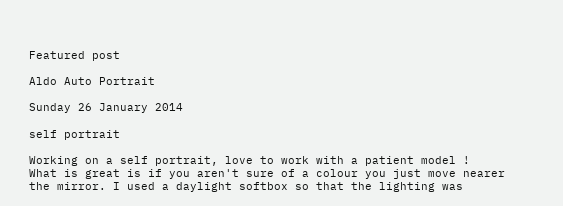Featured post

Aldo Auto Portrait

Sunday 26 January 2014

self portrait

Working on a self portrait, love to work with a patient model !
What is great is if you aren't sure of a colour you just move nearer
the mirror. I used a daylight softbox so that the lighting was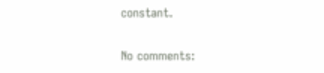constant.

No comments: